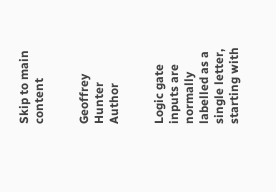Skip to main content


Geoffrey Hunter Author


Logic gate inputs are normally labelled as a single letter, starting with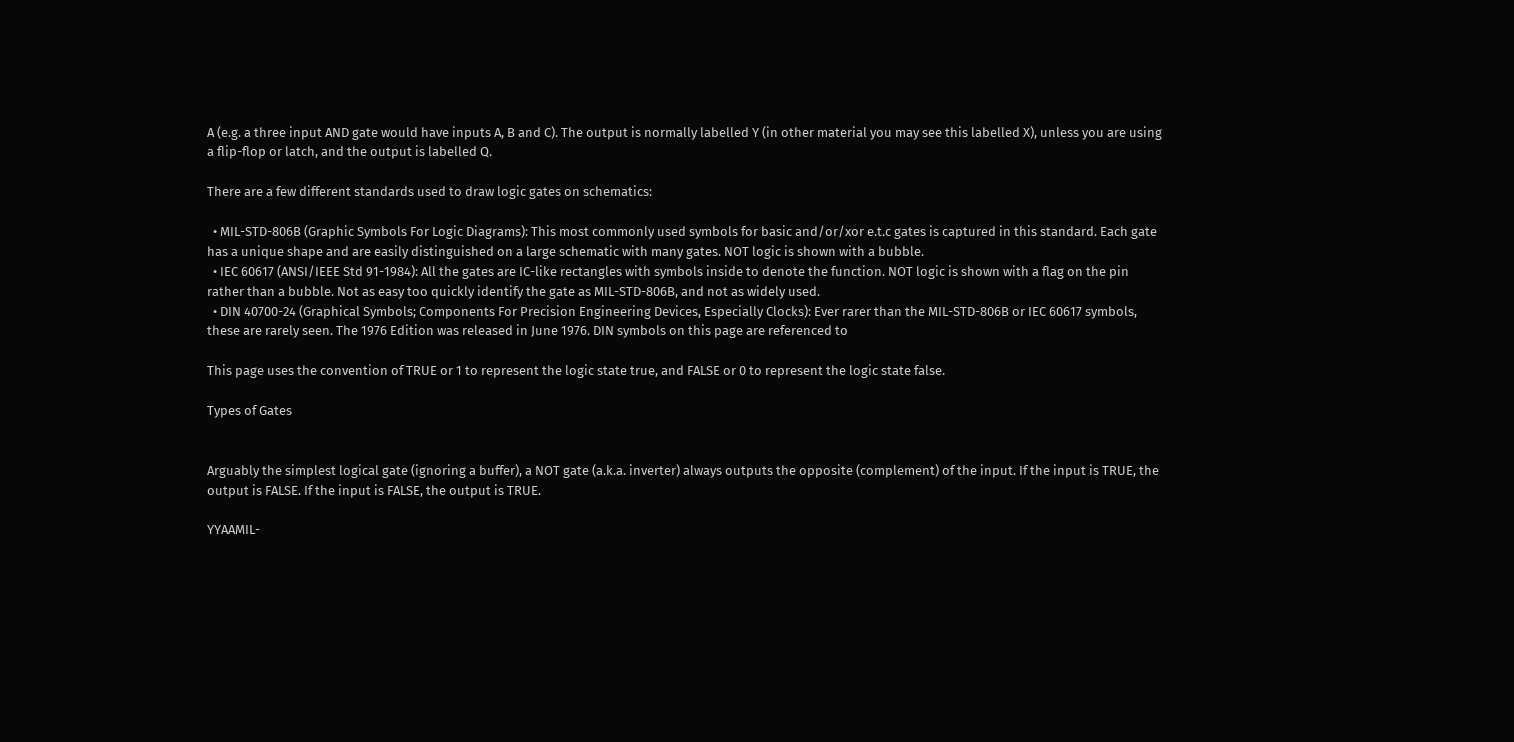A (e.g. a three input AND gate would have inputs A, B and C). The output is normally labelled Y (in other material you may see this labelled X), unless you are using a flip-flop or latch, and the output is labelled Q.

There are a few different standards used to draw logic gates on schematics:

  • MIL-STD-806B (Graphic Symbols For Logic Diagrams): This most commonly used symbols for basic and/or/xor e.t.c gates is captured in this standard. Each gate has a unique shape and are easily distinguished on a large schematic with many gates. NOT logic is shown with a bubble.
  • IEC 60617 (ANSI/IEEE Std 91-1984): All the gates are IC-like rectangles with symbols inside to denote the function. NOT logic is shown with a flag on the pin rather than a bubble. Not as easy too quickly identify the gate as MIL-STD-806B, and not as widely used.
  • DIN 40700-24 (Graphical Symbols; Components For Precision Engineering Devices, Especially Clocks): Ever rarer than the MIL-STD-806B or IEC 60617 symbols, these are rarely seen. The 1976 Edition was released in June 1976. DIN symbols on this page are referenced to

This page uses the convention of TRUE or 1 to represent the logic state true, and FALSE or 0 to represent the logic state false.

Types of Gates


Arguably the simplest logical gate (ignoring a buffer), a NOT gate (a.k.a. inverter) always outputs the opposite (complement) of the input. If the input is TRUE, the output is FALSE. If the input is FALSE, the output is TRUE.

YYAAMIL-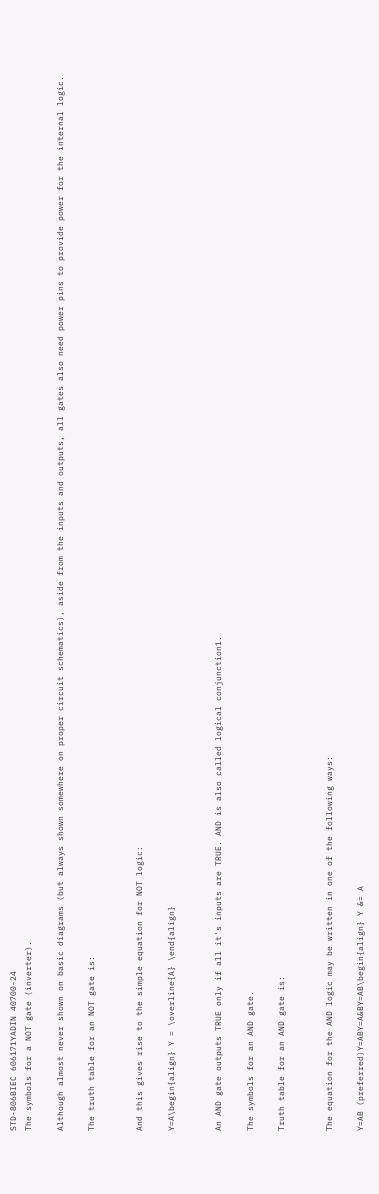STD-806BIEC 606171YADIN 40700-24
The symbols for a NOT gate (inverter).

Although almost never shown on basic diagrams (but always shown somewhere on proper circuit schematics), aside from the inputs and outputs, all gates also need power pins to provide power for the internal logic.

The truth table for an NOT gate is:


And this gives rise to the simple equation for NOT logic:

Y=A\begin{align} Y = \overline{A} \end{align}


An AND gate outputs TRUE only if all it's inputs are TRUE. AND is also called logical conjunction1.

The symbols for an AND gate.

Truth table for an AND gate is:


The equation for the AND logic may be written in one of the following ways:

Y=AB (preferred)Y=ABY=A&BY=AB\begin{align} Y &= A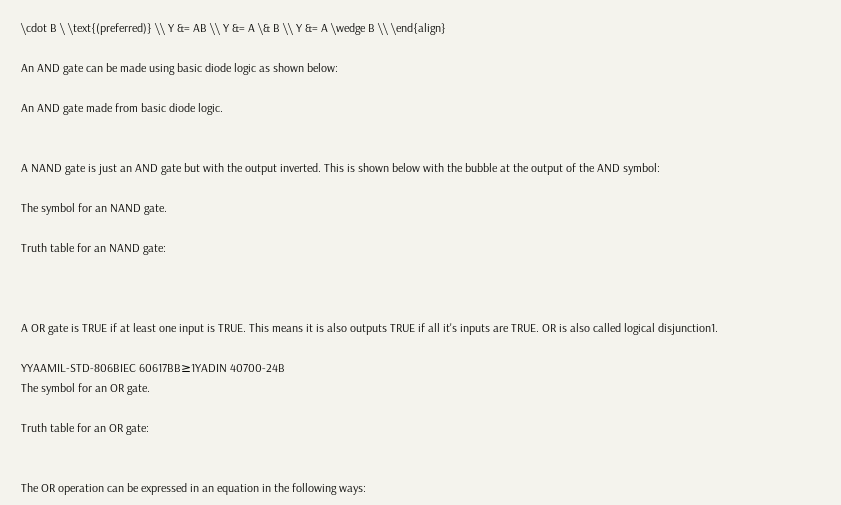\cdot B \ \text{(preferred)} \\ Y &= AB \\ Y &= A \& B \\ Y &= A \wedge B \\ \end{align}

An AND gate can be made using basic diode logic as shown below:

An AND gate made from basic diode logic.


A NAND gate is just an AND gate but with the output inverted. This is shown below with the bubble at the output of the AND symbol:

The symbol for an NAND gate.

Truth table for an NAND gate:



A OR gate is TRUE if at least one input is TRUE. This means it is also outputs TRUE if all it's inputs are TRUE. OR is also called logical disjunction1.

YYAAMIL-STD-806BIEC 60617BB≥1YADIN 40700-24B
The symbol for an OR gate.

Truth table for an OR gate:


The OR operation can be expressed in an equation in the following ways: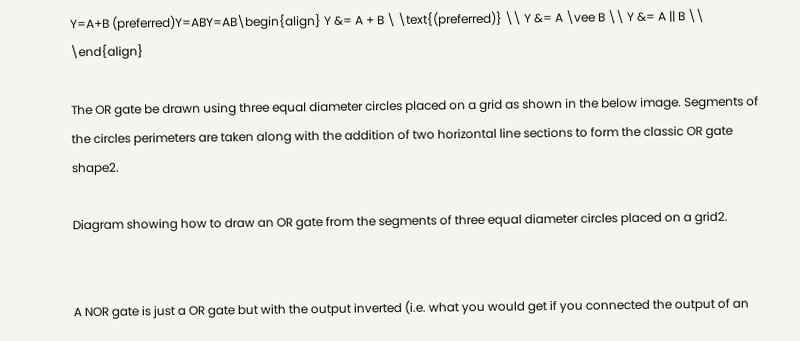Y=A+B (preferred)Y=ABY=AB\begin{align} Y &= A + B \ \text{(preferred)} \\ Y &= A \vee B \\ Y &= A || B \\ \end{align}

The OR gate be drawn using three equal diameter circles placed on a grid as shown in the below image. Segments of the circles perimeters are taken along with the addition of two horizontal line sections to form the classic OR gate shape2.

Diagram showing how to draw an OR gate from the segments of three equal diameter circles placed on a grid2.


A NOR gate is just a OR gate but with the output inverted (i.e. what you would get if you connected the output of an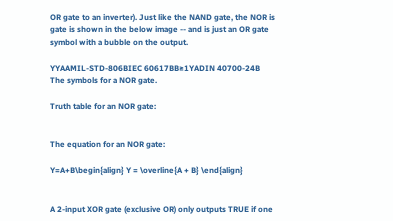OR gate to an inverter). Just like the NAND gate, the NOR is gate is shown in the below image -- and is just an OR gate symbol with a bubble on the output.

YYAAMIL-STD-806BIEC 60617BB≥1YADIN 40700-24B
The symbols for a NOR gate.

Truth table for an NOR gate:


The equation for an NOR gate:

Y=A+B\begin{align} Y = \overline{A + B} \end{align}


A 2-input XOR gate (exclusive OR) only outputs TRUE if one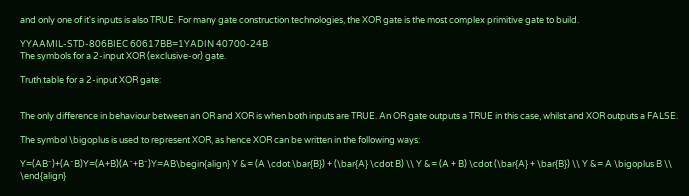and only one of it's inputs is also TRUE. For many gate construction technologies, the XOR gate is the most complex primitive gate to build.

YYAAMIL-STD-806BIEC 60617BB=1YADIN 40700-24B
The symbols for a 2-input XOR (exclusive-or) gate.

Truth table for a 2-input XOR gate:


The only difference in behaviour between an OR and XOR is when both inputs are TRUE. An OR gate outputs a TRUE in this case, whilst and XOR outputs a FALSE.

The symbol \bigoplus is used to represent XOR, as hence XOR can be written in the following ways:

Y=(ABˉ)+(AˉB)Y=(A+B)(Aˉ+Bˉ)Y=AB\begin{align} Y &= (A \cdot \bar{B}) + (\bar{A} \cdot B) \\ Y &= (A + B) \cdot (\bar{A} + \bar{B}) \\ Y &= A \bigoplus B \\ \end{align}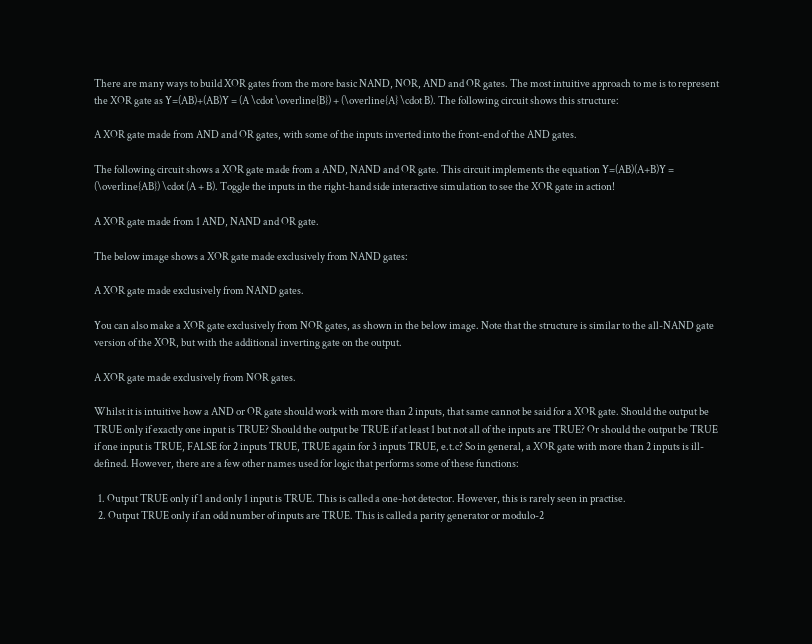There are many ways to build XOR gates from the more basic NAND, NOR, AND and OR gates. The most intuitive approach to me is to represent the XOR gate as Y=(AB)+(AB)Y = (A \cdot \overline{B}) + (\overline{A} \cdot B). The following circuit shows this structure:

A XOR gate made from AND and OR gates, with some of the inputs inverted into the front-end of the AND gates.

The following circuit shows a XOR gate made from a AND, NAND and OR gate. This circuit implements the equation Y=(AB)(A+B)Y = (\overline{AB}) \cdot (A + B). Toggle the inputs in the right-hand side interactive simulation to see the XOR gate in action!

A XOR gate made from 1 AND, NAND and OR gate.

The below image shows a XOR gate made exclusively from NAND gates:

A XOR gate made exclusively from NAND gates.

You can also make a XOR gate exclusively from NOR gates, as shown in the below image. Note that the structure is similar to the all-NAND gate version of the XOR, but with the additional inverting gate on the output.

A XOR gate made exclusively from NOR gates.

Whilst it is intuitive how a AND or OR gate should work with more than 2 inputs, that same cannot be said for a XOR gate. Should the output be TRUE only if exactly one input is TRUE? Should the output be TRUE if at least 1 but not all of the inputs are TRUE? Or should the output be TRUE if one input is TRUE, FALSE for 2 inputs TRUE, TRUE again for 3 inputs TRUE, e.t.c? So in general, a XOR gate with more than 2 inputs is ill-defined. However, there are a few other names used for logic that performs some of these functions:

  1. Output TRUE only if 1 and only 1 input is TRUE. This is called a one-hot detector. However, this is rarely seen in practise.
  2. Output TRUE only if an odd number of inputs are TRUE. This is called a parity generator or modulo-2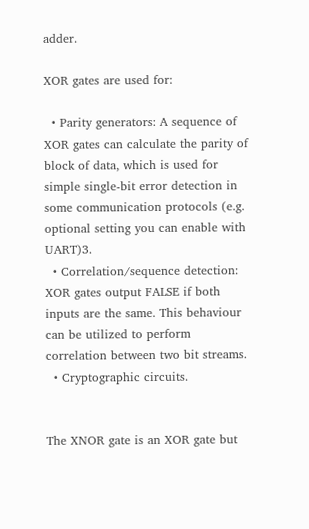adder.

XOR gates are used for:

  • Parity generators: A sequence of XOR gates can calculate the parity of block of data, which is used for simple single-bit error detection in some communication protocols (e.g. optional setting you can enable with UART)3.
  • Correlation/sequence detection: XOR gates output FALSE if both inputs are the same. This behaviour can be utilized to perform correlation between two bit streams.
  • Cryptographic circuits.


The XNOR gate is an XOR gate but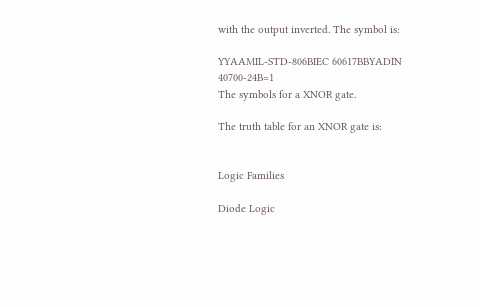with the output inverted. The symbol is:

YYAAMIL-STD-806BIEC 60617BBYADIN 40700-24B=1
The symbols for a XNOR gate.

The truth table for an XNOR gate is:


Logic Families

Diode Logic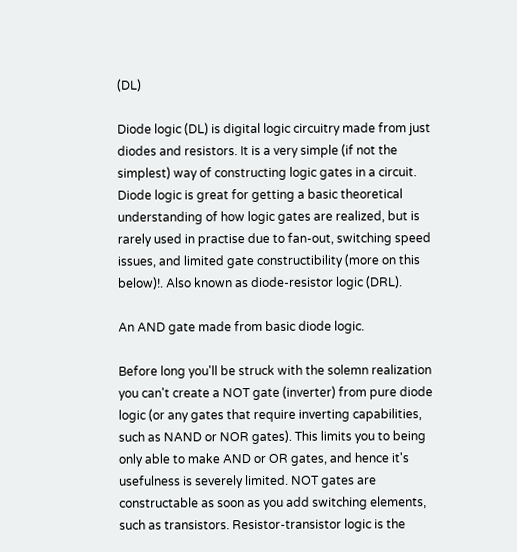(DL)

Diode logic (DL) is digital logic circuitry made from just diodes and resistors. It is a very simple (if not the simplest) way of constructing logic gates in a circuit. Diode logic is great for getting a basic theoretical understanding of how logic gates are realized, but is rarely used in practise due to fan-out, switching speed issues, and limited gate constructibility (more on this below)!. Also known as diode-resistor logic (DRL).

An AND gate made from basic diode logic.

Before long you'll be struck with the solemn realization you can't create a NOT gate (inverter) from pure diode logic (or any gates that require inverting capabilities, such as NAND or NOR gates). This limits you to being only able to make AND or OR gates, and hence it's usefulness is severely limited. NOT gates are constructable as soon as you add switching elements, such as transistors. Resistor-transistor logic is the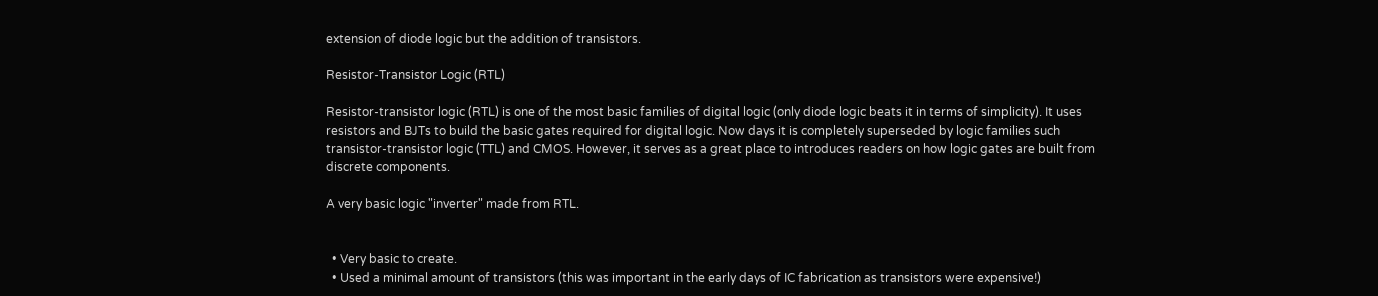extension of diode logic but the addition of transistors.

Resistor-Transistor Logic (RTL)

Resistor-transistor logic (RTL) is one of the most basic families of digital logic (only diode logic beats it in terms of simplicity). It uses resistors and BJTs to build the basic gates required for digital logic. Now days it is completely superseded by logic families such transistor-transistor logic (TTL) and CMOS. However, it serves as a great place to introduces readers on how logic gates are built from discrete components.

A very basic logic "inverter" made from RTL.


  • Very basic to create.
  • Used a minimal amount of transistors (this was important in the early days of IC fabrication as transistors were expensive!)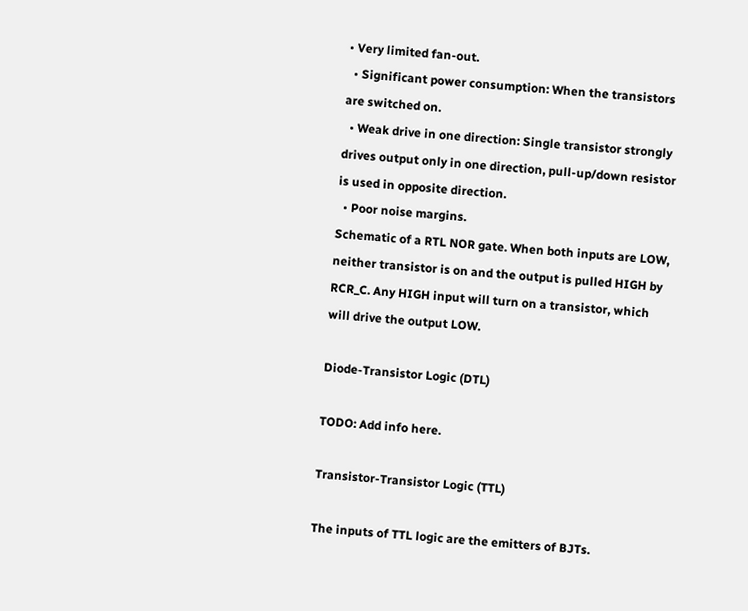• Very limited fan-out.
  • Significant power consumption: When the transistors are switched on.
  • Weak drive in one direction: Single transistor strongly drives output only in one direction, pull-up/down resistor is used in opposite direction.
  • Poor noise margins.
Schematic of a RTL NOR gate. When both inputs are LOW, neither transistor is on and the output is pulled HIGH by RCR_C. Any HIGH input will turn on a transistor, which will drive the output LOW.

Diode-Transistor Logic (DTL)

TODO: Add info here.

Transistor-Transistor Logic (TTL)

The inputs of TTL logic are the emitters of BJTs.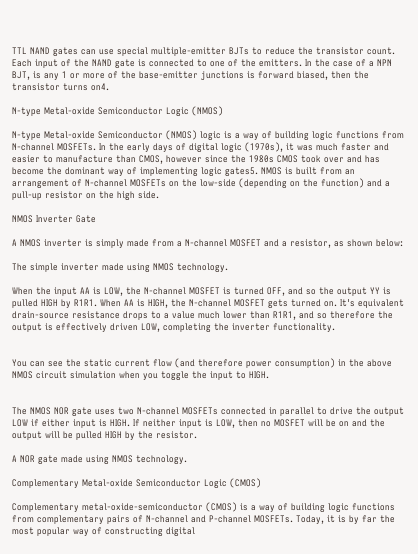TTL NAND gates can use special multiple-emitter BJTs to reduce the transistor count. Each input of the NAND gate is connected to one of the emitters. In the case of a NPN BJT, is any 1 or more of the base-emitter junctions is forward biased, then the transistor turns on4.

N-type Metal-oxide Semiconductor Logic (NMOS)

N-type Metal-oxide Semiconductor (NMOS) logic is a way of building logic functions from N-channel MOSFETs. In the early days of digital logic (1970s), it was much faster and easier to manufacture than CMOS, however since the 1980s CMOS took over and has become the dominant way of implementing logic gates5. NMOS is built from an arrangement of N-channel MOSFETs on the low-side (depending on the function) and a pull-up resistor on the high side.

NMOS Inverter Gate

A NMOS inverter is simply made from a N-channel MOSFET and a resistor, as shown below:

The simple inverter made using NMOS technology.

When the input AA is LOW, the N-channel MOSFET is turned OFF, and so the output YY is pulled HIGH by R1R1. When AA is HIGH, the N-channel MOSFET gets turned on. It's equivalent drain-source resistance drops to a value much lower than R1R1, and so therefore the output is effectively driven LOW, completing the inverter functionality.


You can see the static current flow (and therefore power consumption) in the above NMOS circuit simulation when you toggle the input to HIGH.


The NMOS NOR gate uses two N-channel MOSFETs connected in parallel to drive the output LOW if either input is HIGH. If neither input is LOW, then no MOSFET will be on and the output will be pulled HIGH by the resistor.

A NOR gate made using NMOS technology.

Complementary Metal-oxide Semiconductor Logic (CMOS)

Complementary metal-oxide-semiconductor (CMOS) is a way of building logic functions from complementary pairs of N-channel and P-channel MOSFETs. Today, it is by far the most popular way of constructing digital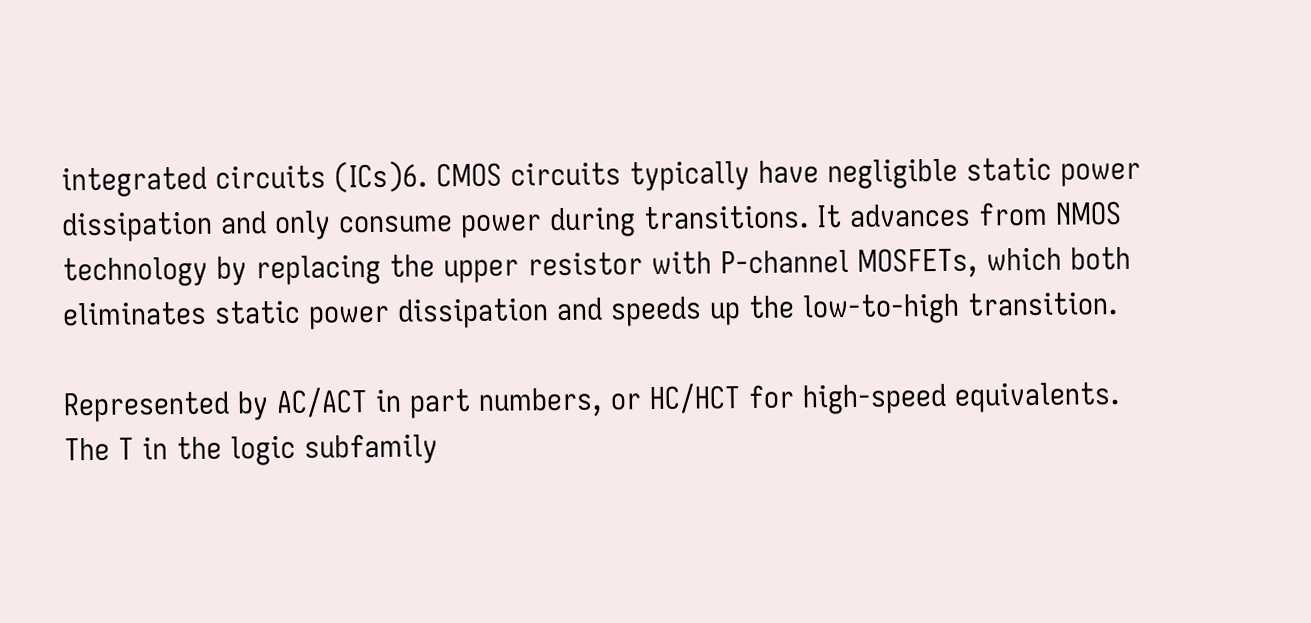integrated circuits (ICs)6. CMOS circuits typically have negligible static power dissipation and only consume power during transitions. It advances from NMOS technology by replacing the upper resistor with P-channel MOSFETs, which both eliminates static power dissipation and speeds up the low-to-high transition.

Represented by AC/ACT in part numbers, or HC/HCT for high-speed equivalents. The T in the logic subfamily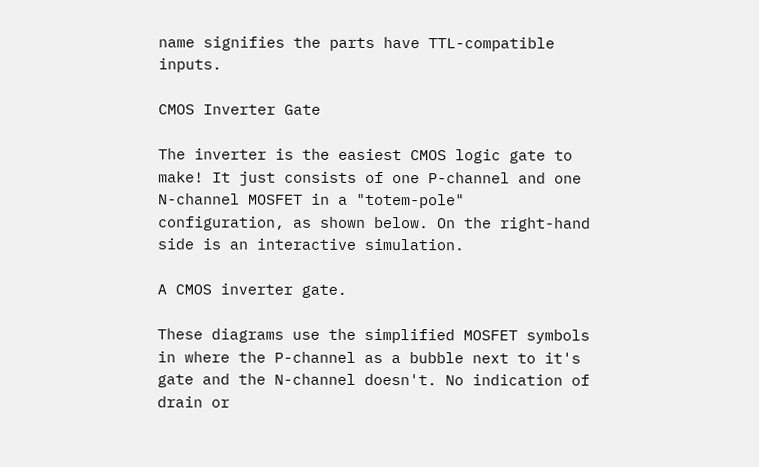name signifies the parts have TTL-compatible inputs.

CMOS Inverter Gate

The inverter is the easiest CMOS logic gate to make! It just consists of one P-channel and one N-channel MOSFET in a "totem-pole" configuration, as shown below. On the right-hand side is an interactive simulation.

A CMOS inverter gate.

These diagrams use the simplified MOSFET symbols in where the P-channel as a bubble next to it's gate and the N-channel doesn't. No indication of drain or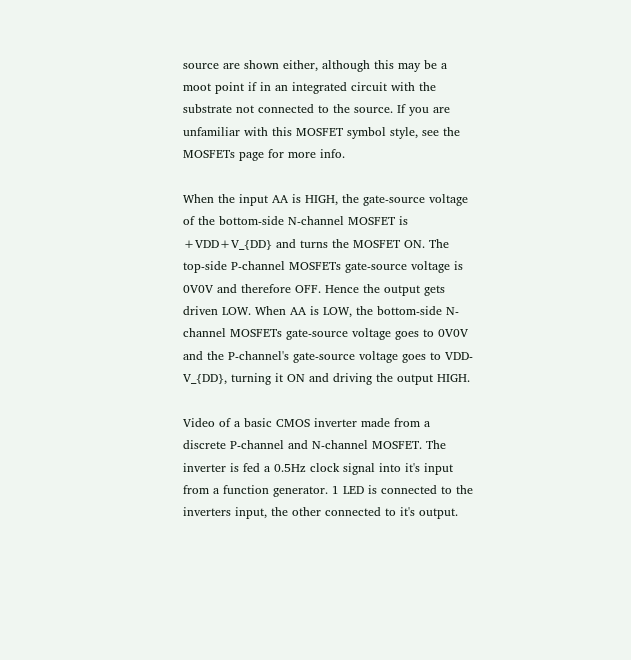source are shown either, although this may be a moot point if in an integrated circuit with the substrate not connected to the source. If you are unfamiliar with this MOSFET symbol style, see the MOSFETs page for more info.

When the input AA is HIGH, the gate-source voltage of the bottom-side N-channel MOSFET is +VDD+V_{DD} and turns the MOSFET ON. The top-side P-channel MOSFETs gate-source voltage is 0V0V and therefore OFF. Hence the output gets driven LOW. When AA is LOW, the bottom-side N-channel MOSFETs gate-source voltage goes to 0V0V and the P-channel's gate-source voltage goes to VDD-V_{DD}, turning it ON and driving the output HIGH.

Video of a basic CMOS inverter made from a discrete P-channel and N-channel MOSFET. The inverter is fed a 0.5Hz clock signal into it's input from a function generator. 1 LED is connected to the inverters input, the other connected to it's output.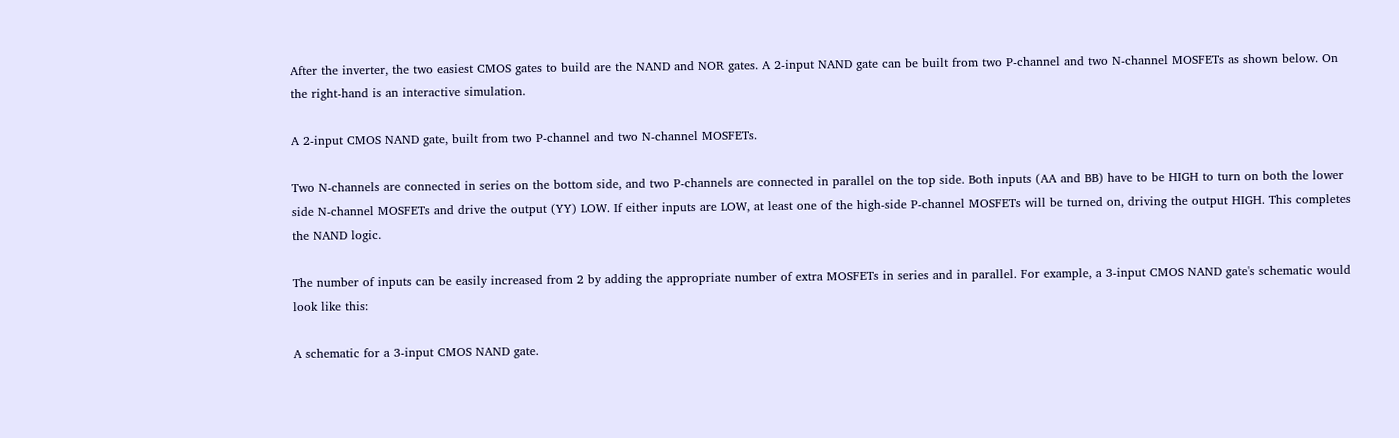After the inverter, the two easiest CMOS gates to build are the NAND and NOR gates. A 2-input NAND gate can be built from two P-channel and two N-channel MOSFETs as shown below. On the right-hand is an interactive simulation.

A 2-input CMOS NAND gate, built from two P-channel and two N-channel MOSFETs.

Two N-channels are connected in series on the bottom side, and two P-channels are connected in parallel on the top side. Both inputs (AA and BB) have to be HIGH to turn on both the lower side N-channel MOSFETs and drive the output (YY) LOW. If either inputs are LOW, at least one of the high-side P-channel MOSFETs will be turned on, driving the output HIGH. This completes the NAND logic.

The number of inputs can be easily increased from 2 by adding the appropriate number of extra MOSFETs in series and in parallel. For example, a 3-input CMOS NAND gate's schematic would look like this:

A schematic for a 3-input CMOS NAND gate.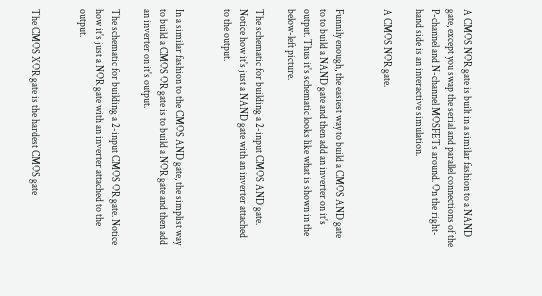A CMOS NOR gate is built in a similar fashion to a NAND gate, except you swap the serial and parallel connections of the P-channel and N-channel MOSFETs around. On the right-hand side is an interactive simulation.

A CMOS NOR gate.


Funnily enough, the easiest way to build a CMOS AND gate to to build a NAND gate and then add an inverter on it's output. Thus it's schematic looks like what is shown in the below-left picture.

The schematic for building a 2-input CMOS AND gate. Notice how it's just a NAND gate with an inverter attached to the output.


In a similar fashion to the CMOS AND gate, the simplist way to build a CMOS OR gate is to build a NOR gate and then add an inverter on it's output.

The schematic for building a 2-input CMOS OR gate. Notice how it's just a NOR gate with an inverter attached to the output.


The CMOS XOR gate is the hardest CMOS gate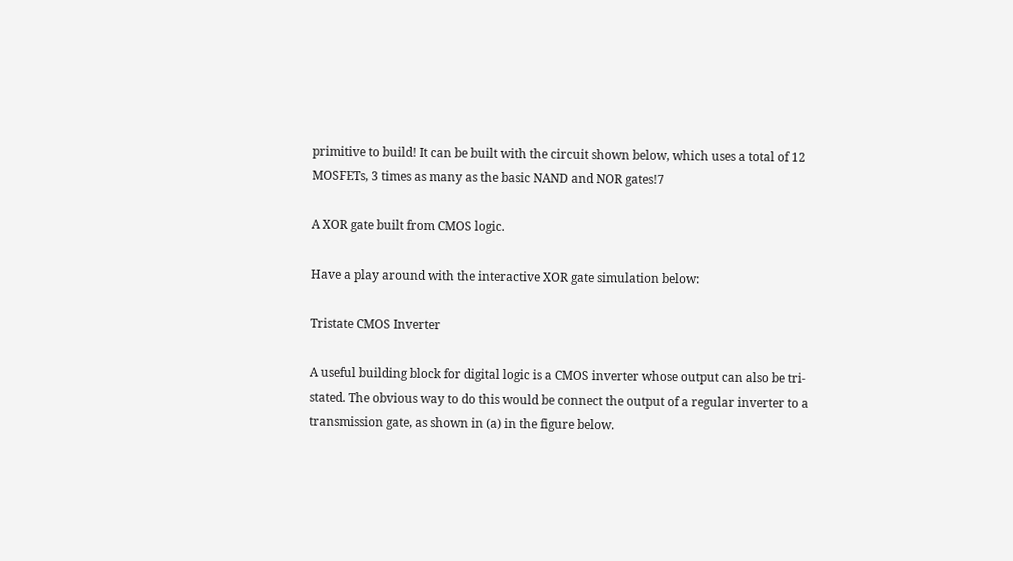primitive to build! It can be built with the circuit shown below, which uses a total of 12 MOSFETs, 3 times as many as the basic NAND and NOR gates!7

A XOR gate built from CMOS logic.

Have a play around with the interactive XOR gate simulation below:

Tristate CMOS Inverter

A useful building block for digital logic is a CMOS inverter whose output can also be tri-stated. The obvious way to do this would be connect the output of a regular inverter to a transmission gate, as shown in (a) in the figure below.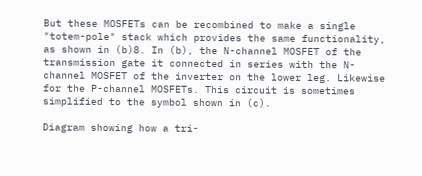But these MOSFETs can be recombined to make a single "totem-pole" stack which provides the same functionality, as shown in (b)8. In (b), the N-channel MOSFET of the transmission gate it connected in series with the N-channel MOSFET of the inverter on the lower leg. Likewise for the P-channel MOSFETs. This circuit is sometimes simplified to the symbol shown in (c).

Diagram showing how a tri-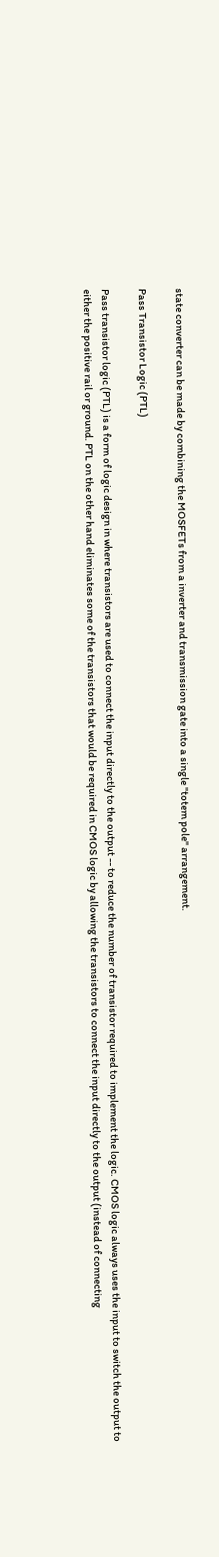state converter can be made by combining the MOSFETs from a inverter and transmission gate into a single "totem pole" arrangement.

Pass Transistor Logic (PTL)

Pass transistor logic (PTL) is a form of logic design in where transistors are used to connect the input directly to the output -- to reduce the number of transistor required to implement the logic. CMOS logic always uses the input to switch the output to either the positive rail or ground. PTL on the other hand eliminates some of the transistors that would be required in CMOS logic by allowing the transistors to connect the input directly to the output (instead of connecting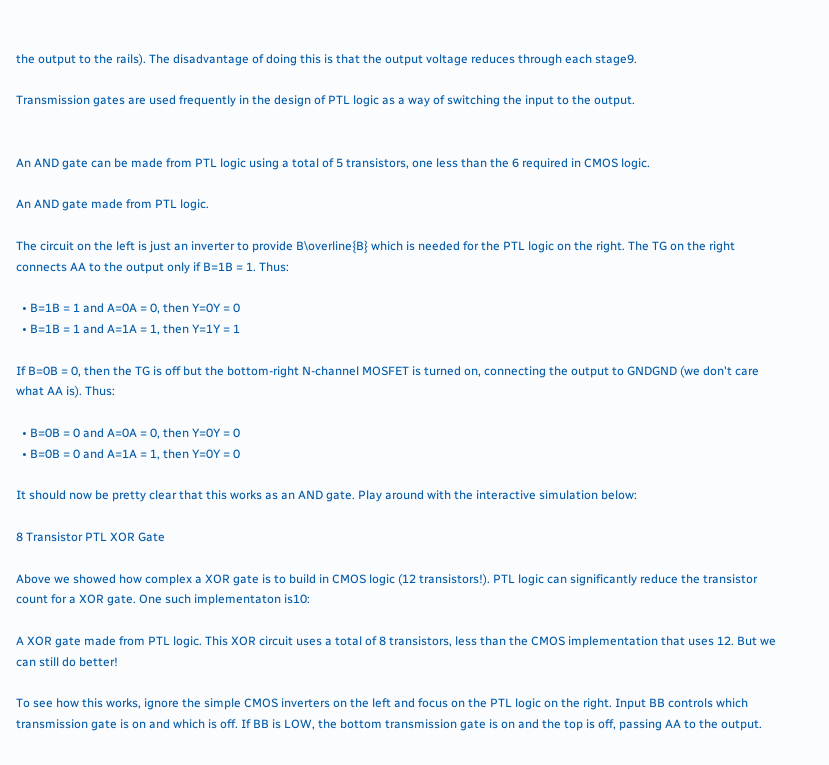the output to the rails). The disadvantage of doing this is that the output voltage reduces through each stage9.

Transmission gates are used frequently in the design of PTL logic as a way of switching the input to the output.


An AND gate can be made from PTL logic using a total of 5 transistors, one less than the 6 required in CMOS logic.

An AND gate made from PTL logic.

The circuit on the left is just an inverter to provide B\overline{B} which is needed for the PTL logic on the right. The TG on the right connects AA to the output only if B=1B = 1. Thus:

  • B=1B = 1 and A=0A = 0, then Y=0Y = 0
  • B=1B = 1 and A=1A = 1, then Y=1Y = 1

If B=0B = 0, then the TG is off but the bottom-right N-channel MOSFET is turned on, connecting the output to GNDGND (we don't care what AA is). Thus:

  • B=0B = 0 and A=0A = 0, then Y=0Y = 0
  • B=0B = 0 and A=1A = 1, then Y=0Y = 0

It should now be pretty clear that this works as an AND gate. Play around with the interactive simulation below:

8 Transistor PTL XOR Gate

Above we showed how complex a XOR gate is to build in CMOS logic (12 transistors!). PTL logic can significantly reduce the transistor count for a XOR gate. One such implementaton is10:

A XOR gate made from PTL logic. This XOR circuit uses a total of 8 transistors, less than the CMOS implementation that uses 12. But we can still do better!

To see how this works, ignore the simple CMOS inverters on the left and focus on the PTL logic on the right. Input BB controls which transmission gate is on and which is off. If BB is LOW, the bottom transmission gate is on and the top is off, passing AA to the output.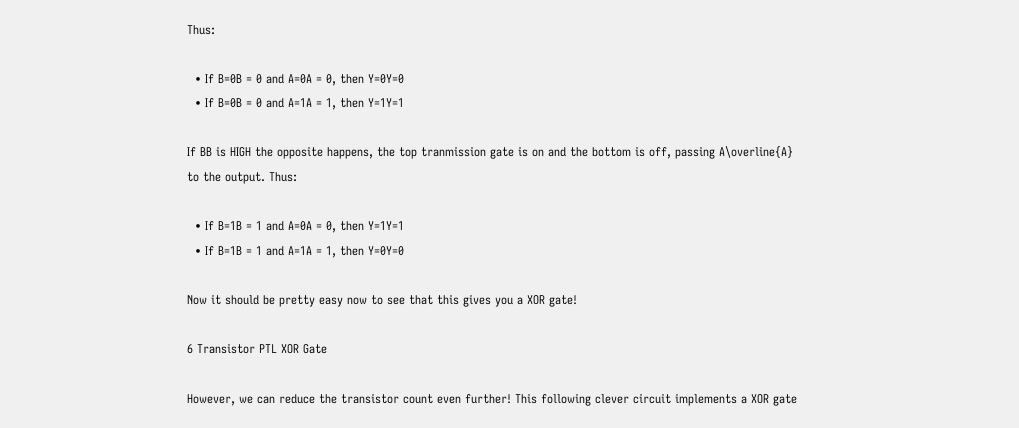Thus:

  • If B=0B = 0 and A=0A = 0, then Y=0Y=0
  • If B=0B = 0 and A=1A = 1, then Y=1Y=1

If BB is HIGH the opposite happens, the top tranmission gate is on and the bottom is off, passing A\overline{A} to the output. Thus:

  • If B=1B = 1 and A=0A = 0, then Y=1Y=1
  • If B=1B = 1 and A=1A = 1, then Y=0Y=0

Now it should be pretty easy now to see that this gives you a XOR gate!

6 Transistor PTL XOR Gate

However, we can reduce the transistor count even further! This following clever circuit implements a XOR gate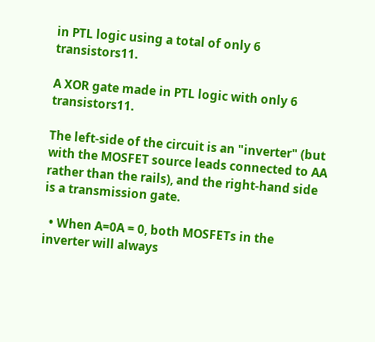in PTL logic using a total of only 6 transistors11.

A XOR gate made in PTL logic with only 6 transistors11.

The left-side of the circuit is an "inverter" (but with the MOSFET source leads connected to AA rather than the rails), and the right-hand side is a transmission gate.

  • When A=0A = 0, both MOSFETs in the inverter will always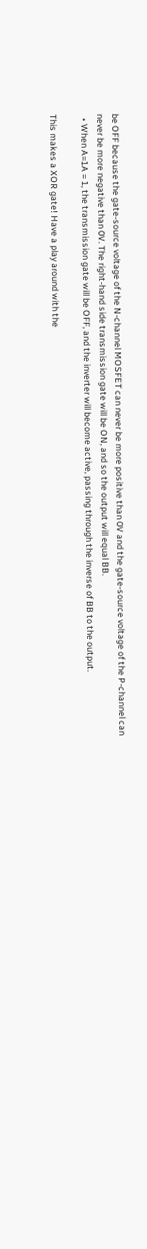be OFF because the gate-source voltage of the N-channel MOSFET can never be more positive than 0V and the gate-source voltage of the P-channel can never be more negative than 0V. The right-hand side transmission gate will be ON, and so the output will equal BB.
  • When A=1A = 1, the transmission gate will be OFF, and the inverter will become active, passing through the inverse of BB to the output.

This makes a XOR gate! Have a play around with the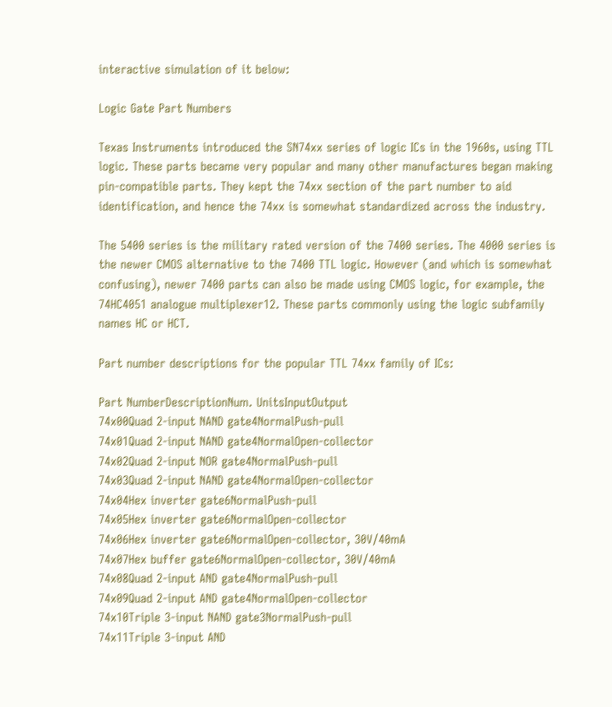interactive simulation of it below:

Logic Gate Part Numbers

Texas Instruments introduced the SN74xx series of logic ICs in the 1960s, using TTL logic. These parts became very popular and many other manufactures began making pin-compatible parts. They kept the 74xx section of the part number to aid identification, and hence the 74xx is somewhat standardized across the industry.

The 5400 series is the military rated version of the 7400 series. The 4000 series is the newer CMOS alternative to the 7400 TTL logic. However (and which is somewhat confusing), newer 7400 parts can also be made using CMOS logic, for example, the 74HC4051 analogue multiplexer12. These parts commonly using the logic subfamily names HC or HCT.

Part number descriptions for the popular TTL 74xx family of ICs:

Part NumberDescriptionNum. UnitsInputOutput
74x00Quad 2-input NAND gate4NormalPush-pull
74x01Quad 2-input NAND gate4NormalOpen-collector
74x02Quad 2-input NOR gate4NormalPush-pull
74x03Quad 2-input NAND gate4NormalOpen-collector
74x04Hex inverter gate6NormalPush-pull
74x05Hex inverter gate6NormalOpen-collector
74x06Hex inverter gate6NormalOpen-collector, 30V/40mA
74x07Hex buffer gate6NormalOpen-collector, 30V/40mA
74x08Quad 2-input AND gate4NormalPush-pull
74x09Quad 2-input AND gate4NormalOpen-collector
74x10Triple 3-input NAND gate3NormalPush-pull
74x11Triple 3-input AND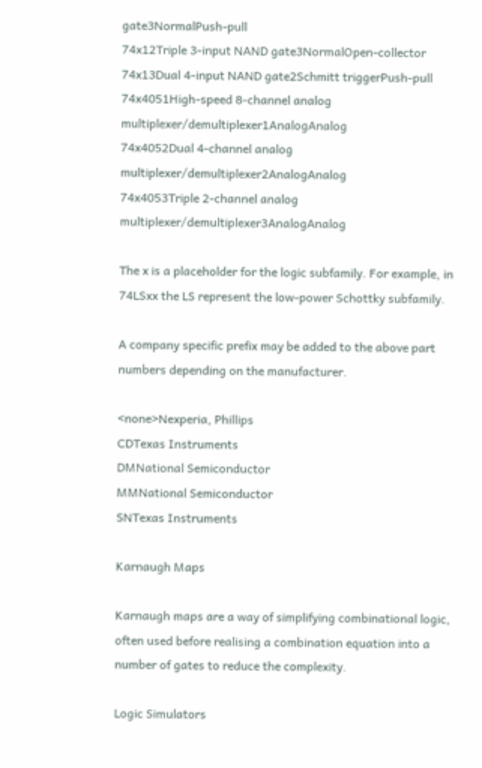gate3NormalPush-pull
74x12Triple 3-input NAND gate3NormalOpen-collector
74x13Dual 4-input NAND gate2Schmitt triggerPush-pull
74x4051High-speed 8-channel analog multiplexer/demultiplexer1AnalogAnalog
74x4052Dual 4-channel analog multiplexer/demultiplexer2AnalogAnalog
74x4053Triple 2-channel analog multiplexer/demultiplexer3AnalogAnalog

The x is a placeholder for the logic subfamily. For example, in 74LSxx the LS represent the low-power Schottky subfamily.

A company specific prefix may be added to the above part numbers depending on the manufacturer.

<none>Nexperia, Phillips
CDTexas Instruments
DMNational Semiconductor
MMNational Semiconductor
SNTexas Instruments

Karnaugh Maps

Karnaugh maps are a way of simplifying combinational logic, often used before realising a combination equation into a number of gates to reduce the complexity.

Logic Simulators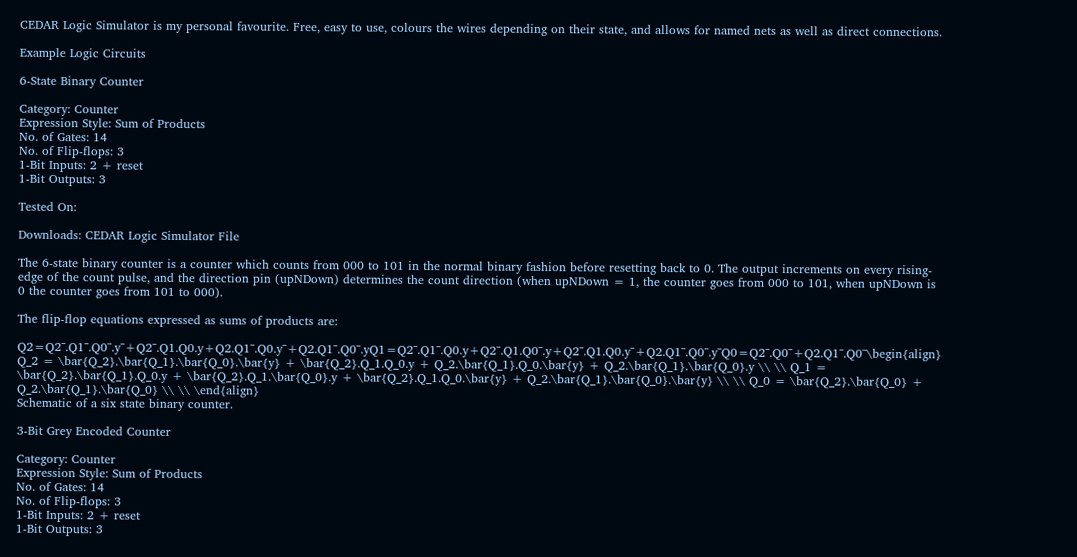CEDAR Logic Simulator is my personal favourite. Free, easy to use, colours the wires depending on their state, and allows for named nets as well as direct connections.

Example Logic Circuits

6-State Binary Counter

Category: Counter
Expression Style: Sum of Products
No. of Gates: 14
No. of Flip-flops: 3
1-Bit Inputs: 2 + reset
1-Bit Outputs: 3

Tested On:

Downloads: CEDAR Logic Simulator File

The 6-state binary counter is a counter which counts from 000 to 101 in the normal binary fashion before resetting back to 0. The output increments on every rising-edge of the count pulse, and the direction pin (upNDown) determines the count direction (when upNDown = 1, the counter goes from 000 to 101, when upNDown is 0 the counter goes from 101 to 000).

The flip-flop equations expressed as sums of products are:

Q2=Q2ˉ.Q1ˉ.Q0ˉ.yˉ+Q2ˉ.Q1.Q0.y+Q2.Q1ˉ.Q0.yˉ+Q2.Q1ˉ.Q0ˉ.yQ1=Q2ˉ.Q1ˉ.Q0.y+Q2ˉ.Q1.Q0ˉ.y+Q2ˉ.Q1.Q0.yˉ+Q2.Q1ˉ.Q0ˉ.yˉQ0=Q2ˉ.Q0ˉ+Q2.Q1ˉ.Q0ˉ\begin{align} Q_2 = \bar{Q_2}.\bar{Q_1}.\bar{Q_0}.\bar{y} + \bar{Q_2}.Q_1.Q_0.y + Q_2.\bar{Q_1}.Q_0.\bar{y} + Q_2.\bar{Q_1}.\bar{Q_0}.y \\ \\ Q_1 = \bar{Q_2}.\bar{Q_1}.Q_0.y + \bar{Q_2}.Q_1.\bar{Q_0}.y + \bar{Q_2}.Q_1.Q_0.\bar{y} + Q_2.\bar{Q_1}.\bar{Q_0}.\bar{y} \\ \\ Q_0 = \bar{Q_2}.\bar{Q_0} + Q_2.\bar{Q_1}.\bar{Q_0} \\ \\ \end{align}
Schematic of a six state binary counter.

3-Bit Grey Encoded Counter

Category: Counter
Expression Style: Sum of Products
No. of Gates: 14
No. of Flip-flops: 3
1-Bit Inputs: 2 + reset
1-Bit Outputs: 3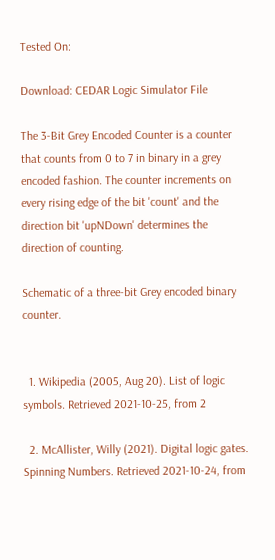Tested On:

Download: CEDAR Logic Simulator File

The 3-Bit Grey Encoded Counter is a counter that counts from 0 to 7 in binary in a grey encoded fashion. The counter increments on every rising edge of the bit 'count' and the direction bit 'upNDown' determines the direction of counting.

Schematic of a three-bit Grey encoded binary counter.


  1. Wikipedia (2005, Aug 20). List of logic symbols. Retrieved 2021-10-25, from 2

  2. McAllister, Willy (2021). Digital logic gates. Spinning Numbers. Retrieved 2021-10-24, from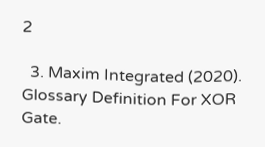2

  3. Maxim Integrated (2020). Glossary Definition For XOR Gate.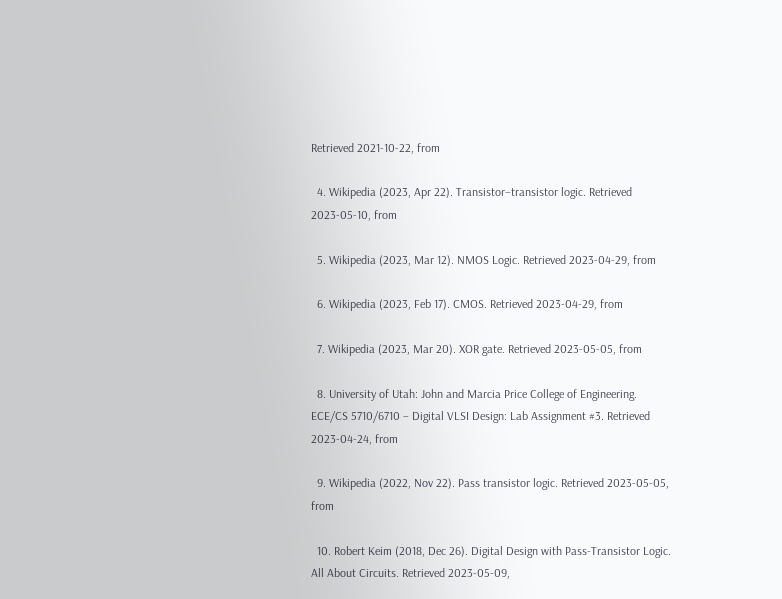Retrieved 2021-10-22, from

  4. Wikipedia (2023, Apr 22). Transistor–transistor logic. Retrieved 2023-05-10, from

  5. Wikipedia (2023, Mar 12). NMOS Logic. Retrieved 2023-04-29, from

  6. Wikipedia (2023, Feb 17). CMOS. Retrieved 2023-04-29, from

  7. Wikipedia (2023, Mar 20). XOR gate. Retrieved 2023-05-05, from

  8. University of Utah: John and Marcia Price College of Engineering. ECE/CS 5710/6710 – Digital VLSI Design: Lab Assignment #3. Retrieved 2023-04-24, from

  9. Wikipedia (2022, Nov 22). Pass transistor logic. Retrieved 2023-05-05, from

  10. Robert Keim (2018, Dec 26). Digital Design with Pass-Transistor Logic. All About Circuits. Retrieved 2023-05-09,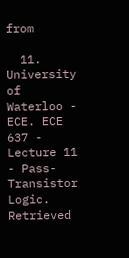from

  11. University of Waterloo - ECE. ECE 637 - Lecture 11 - Pass-Transistor Logic. Retrieved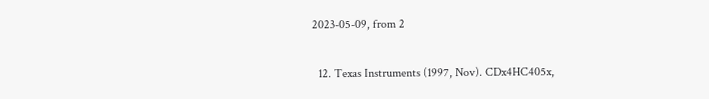2023-05-09, from 2

  12. Texas Instruments (1997, Nov). CDx4HC405x,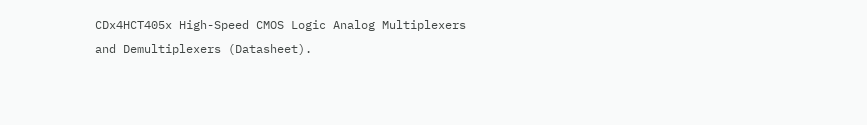CDx4HCT405x High-Speed CMOS Logic Analog Multiplexers and Demultiplexers (Datasheet).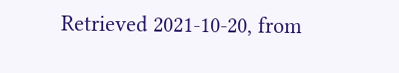Retrieved 2021-10-20, from